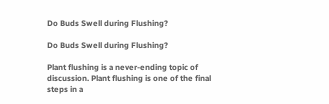Do Buds Swell during Flushing?

Do Buds Swell during Flushing?

Plant flushing is a never-ending topic of discussion. Plant flushing is one of the final steps in a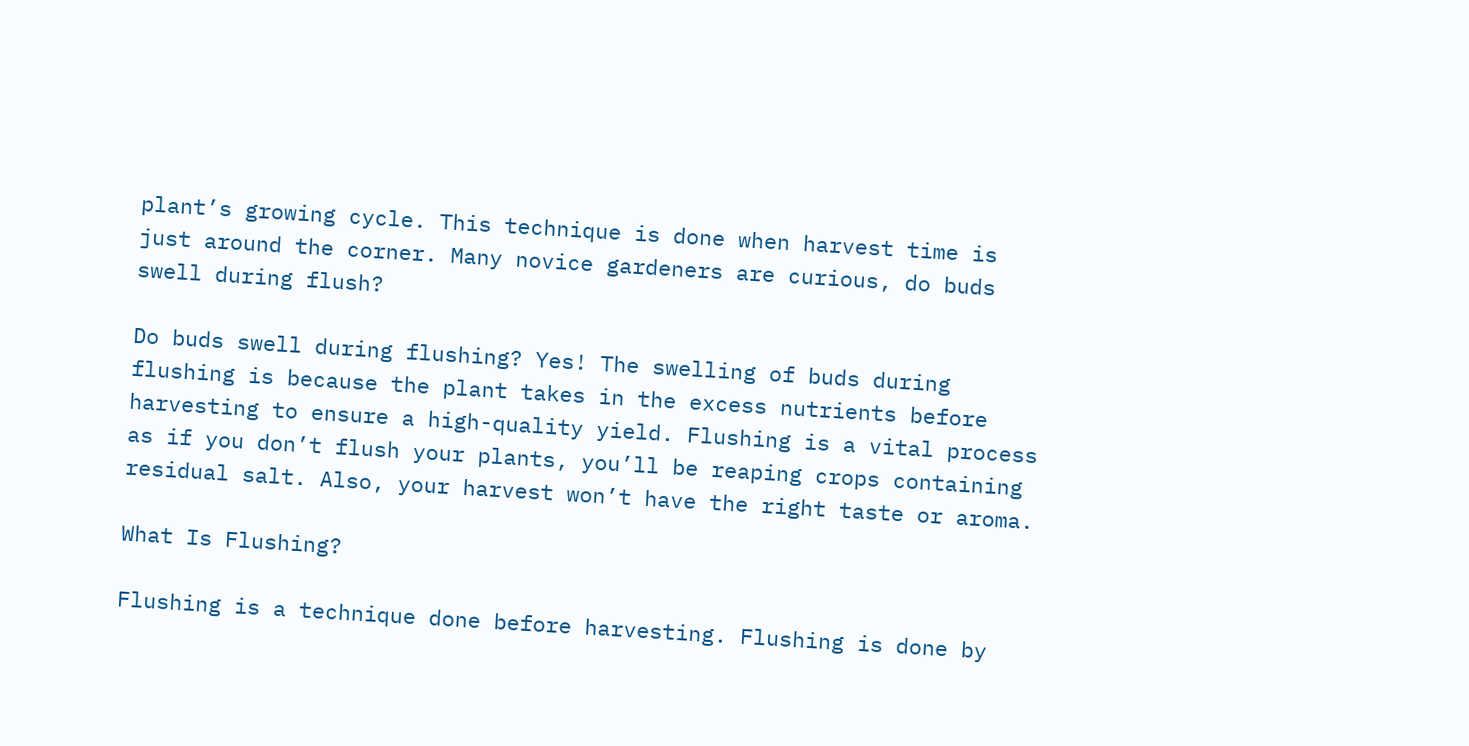plant’s growing cycle. This technique is done when harvest time is just around the corner. Many novice gardeners are curious, do buds swell during flush?

Do buds swell during flushing? Yes! The swelling of buds during flushing is because the plant takes in the excess nutrients before harvesting to ensure a high-quality yield. Flushing is a vital process as if you don’t flush your plants, you’ll be reaping crops containing residual salt. Also, your harvest won’t have the right taste or aroma.

What Is Flushing?

Flushing is a technique done before harvesting. Flushing is done by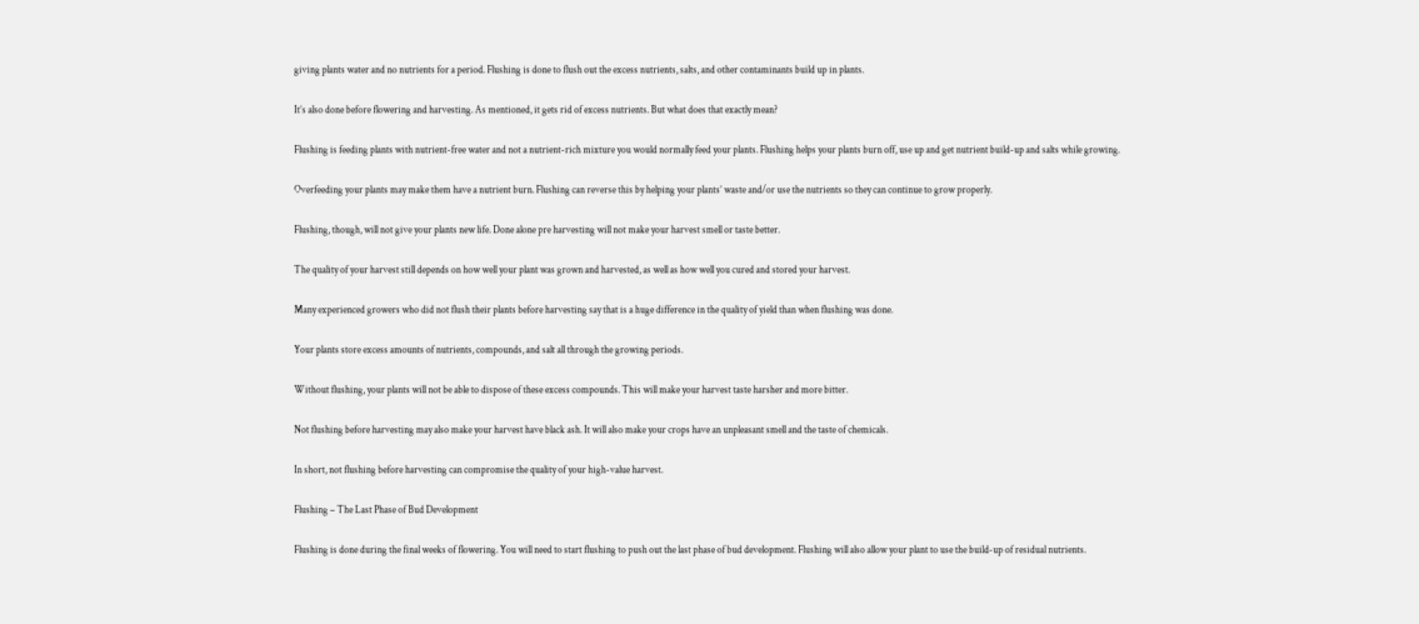giving plants water and no nutrients for a period. Flushing is done to flush out the excess nutrients, salts, and other contaminants build up in plants.

It’s also done before flowering and harvesting. As mentioned, it gets rid of excess nutrients. But what does that exactly mean?

Flushing is feeding plants with nutrient-free water and not a nutrient-rich mixture you would normally feed your plants. Flushing helps your plants burn off, use up and get nutrient build-up and salts while growing.

Overfeeding your plants may make them have a nutrient burn. Flushing can reverse this by helping your plants’ waste and/or use the nutrients so they can continue to grow properly.

Flushing, though, will not give your plants new life. Done alone pre harvesting will not make your harvest smell or taste better.

The quality of your harvest still depends on how well your plant was grown and harvested, as well as how well you cured and stored your harvest.

Many experienced growers who did not flush their plants before harvesting say that is a huge difference in the quality of yield than when flushing was done.

Your plants store excess amounts of nutrients, compounds, and salt all through the growing periods.

Without flushing, your plants will not be able to dispose of these excess compounds. This will make your harvest taste harsher and more bitter.

Not flushing before harvesting may also make your harvest have black ash. It will also make your crops have an unpleasant smell and the taste of chemicals.

In short, not flushing before harvesting can compromise the quality of your high-value harvest.

Flushing – The Last Phase of Bud Development

Flushing is done during the final weeks of flowering. You will need to start flushing to push out the last phase of bud development. Flushing will also allow your plant to use the build-up of residual nutrients.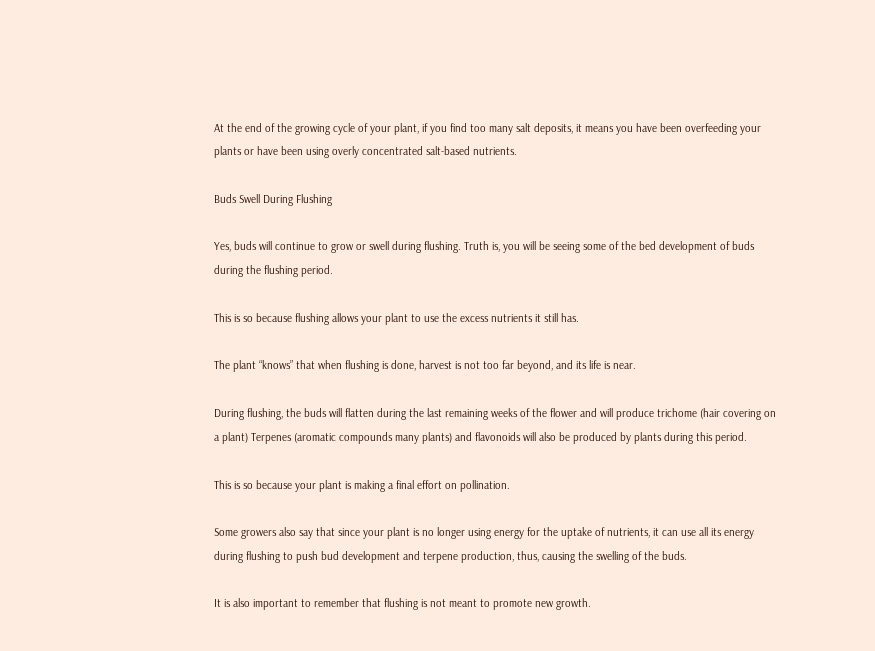At the end of the growing cycle of your plant, if you find too many salt deposits, it means you have been overfeeding your plants or have been using overly concentrated salt-based nutrients.

Buds Swell During Flushing

Yes, buds will continue to grow or swell during flushing. Truth is, you will be seeing some of the bed development of buds during the flushing period.

This is so because flushing allows your plant to use the excess nutrients it still has.

The plant “knows” that when flushing is done, harvest is not too far beyond, and its life is near.

During flushing, the buds will flatten during the last remaining weeks of the flower and will produce trichome (hair covering on a plant) Terpenes (aromatic compounds many plants) and flavonoids will also be produced by plants during this period.

This is so because your plant is making a final effort on pollination.

Some growers also say that since your plant is no longer using energy for the uptake of nutrients, it can use all its energy during flushing to push bud development and terpene production, thus, causing the swelling of the buds.

It is also important to remember that flushing is not meant to promote new growth.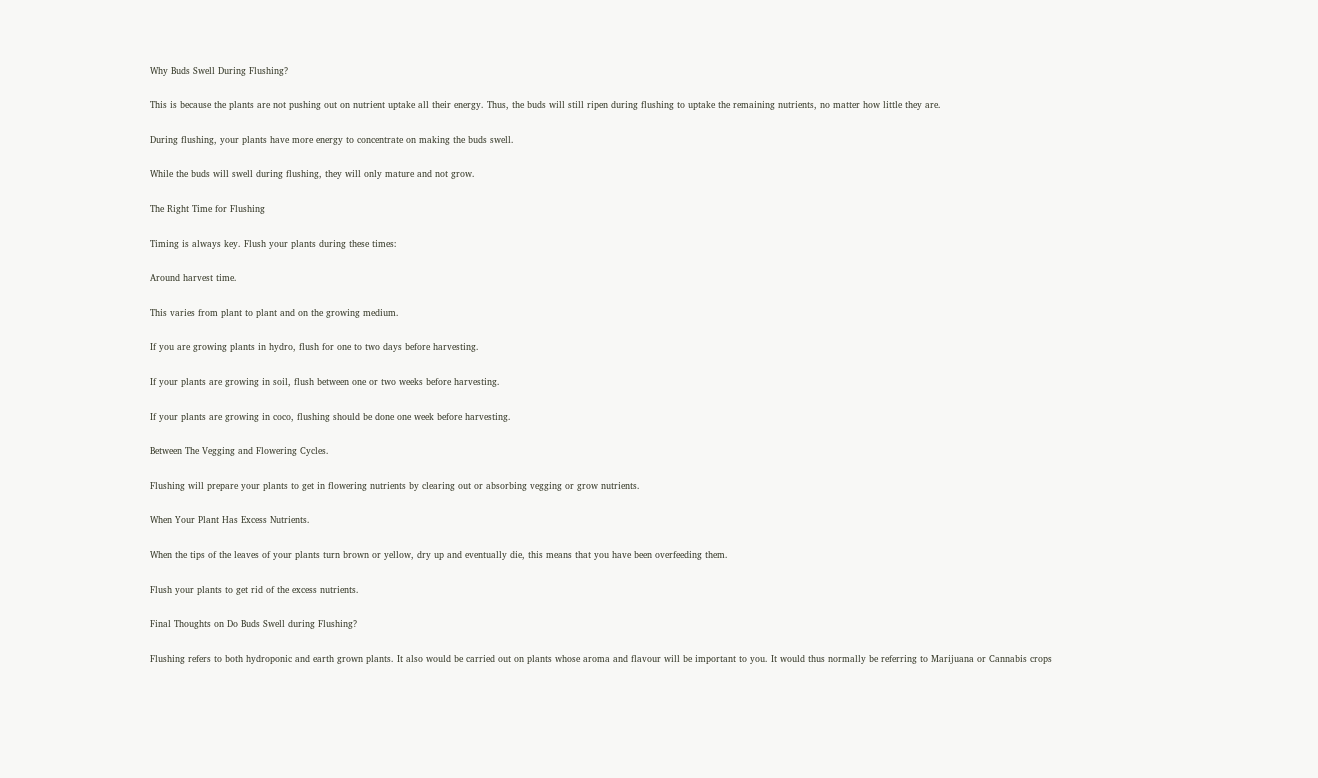Why Buds Swell During Flushing?

This is because the plants are not pushing out on nutrient uptake all their energy. Thus, the buds will still ripen during flushing to uptake the remaining nutrients, no matter how little they are.

During flushing, your plants have more energy to concentrate on making the buds swell.

While the buds will swell during flushing, they will only mature and not grow.

The Right Time for Flushing

Timing is always key. Flush your plants during these times:

Around harvest time.

This varies from plant to plant and on the growing medium.

If you are growing plants in hydro, flush for one to two days before harvesting.

If your plants are growing in soil, flush between one or two weeks before harvesting.

If your plants are growing in coco, flushing should be done one week before harvesting.

Between The Vegging and Flowering Cycles.

Flushing will prepare your plants to get in flowering nutrients by clearing out or absorbing vegging or grow nutrients.

When Your Plant Has Excess Nutrients.

When the tips of the leaves of your plants turn brown or yellow, dry up and eventually die, this means that you have been overfeeding them.

Flush your plants to get rid of the excess nutrients.

Final Thoughts on Do Buds Swell during Flushing?

Flushing refers to both hydroponic and earth grown plants. It also would be carried out on plants whose aroma and flavour will be important to you. It would thus normally be referring to Marijuana or Cannabis crops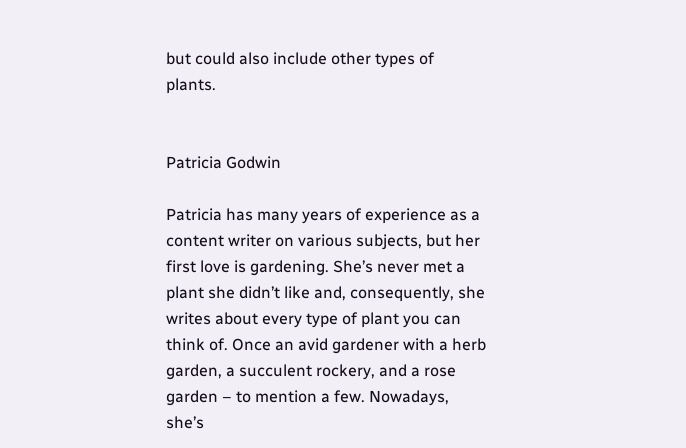but could also include other types of plants.


Patricia Godwin

Patricia has many years of experience as a content writer on various subjects, but her first love is gardening. She’s never met a plant she didn’t like and, consequently, she writes about every type of plant you can think of. Once an avid gardener with a herb garden, a succulent rockery, and a rose garden – to mention a few. Nowadays, she’s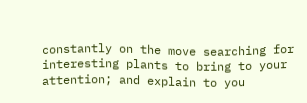constantly on the move searching for interesting plants to bring to your attention; and explain to you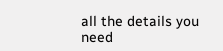all the details you need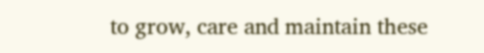to grow, care and maintain these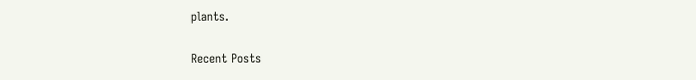plants.

Recent Posts